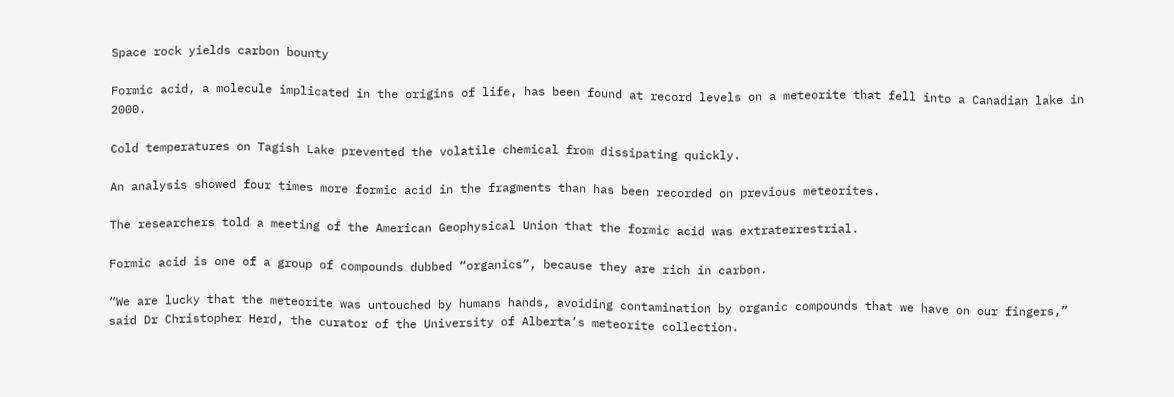Space rock yields carbon bounty

Formic acid, a molecule implicated in the origins of life, has been found at record levels on a meteorite that fell into a Canadian lake in 2000.

Cold temperatures on Tagish Lake prevented the volatile chemical from dissipating quickly.

An analysis showed four times more formic acid in the fragments than has been recorded on previous meteorites.

The researchers told a meeting of the American Geophysical Union that the formic acid was extraterrestrial.

Formic acid is one of a group of compounds dubbed “organics”, because they are rich in carbon.

“We are lucky that the meteorite was untouched by humans hands, avoiding contamination by organic compounds that we have on our fingers,” said Dr Christopher Herd, the curator of the University of Alberta’s meteorite collection.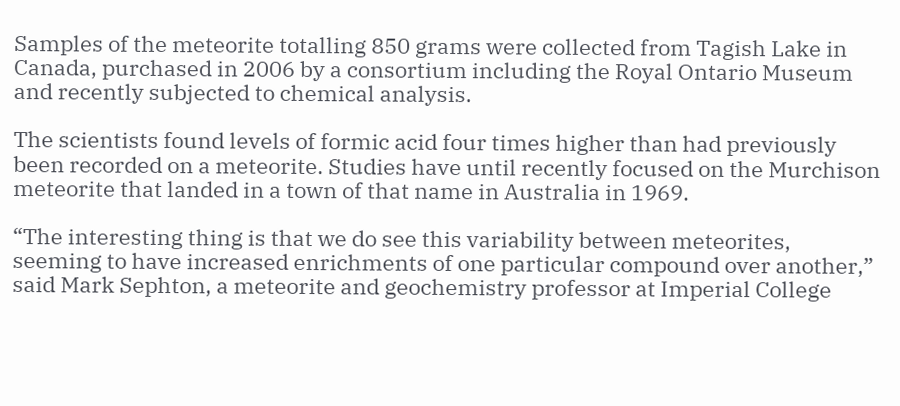Samples of the meteorite totalling 850 grams were collected from Tagish Lake in Canada, purchased in 2006 by a consortium including the Royal Ontario Museum and recently subjected to chemical analysis.

The scientists found levels of formic acid four times higher than had previously been recorded on a meteorite. Studies have until recently focused on the Murchison meteorite that landed in a town of that name in Australia in 1969.

“The interesting thing is that we do see this variability between meteorites, seeming to have increased enrichments of one particular compound over another,” said Mark Sephton, a meteorite and geochemistry professor at Imperial College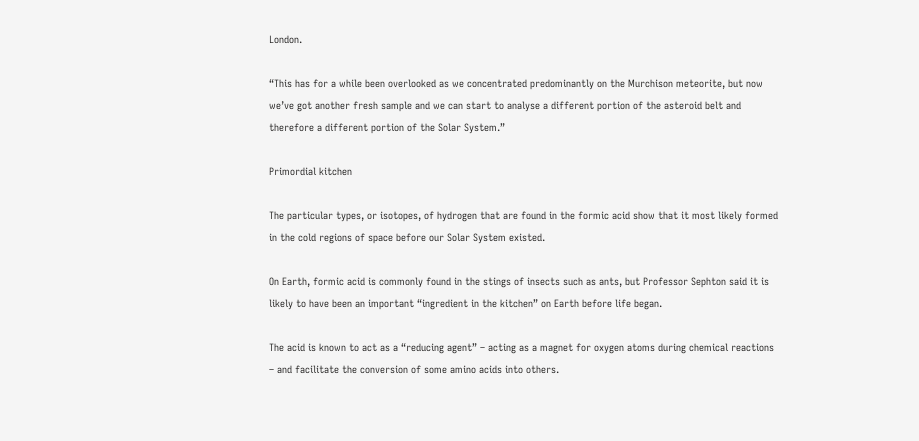London.

“This has for a while been overlooked as we concentrated predominantly on the Murchison meteorite, but now we’ve got another fresh sample and we can start to analyse a different portion of the asteroid belt and therefore a different portion of the Solar System.”

Primordial kitchen

The particular types, or isotopes, of hydrogen that are found in the formic acid show that it most likely formed in the cold regions of space before our Solar System existed.

On Earth, formic acid is commonly found in the stings of insects such as ants, but Professor Sephton said it is likely to have been an important “ingredient in the kitchen” on Earth before life began.

The acid is known to act as a “reducing agent” – acting as a magnet for oxygen atoms during chemical reactions – and facilitate the conversion of some amino acids into others.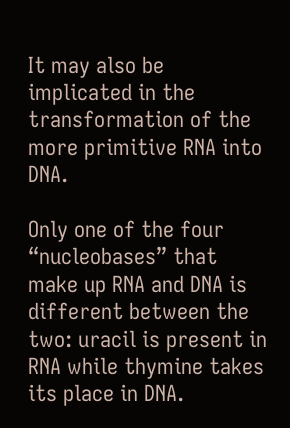It may also be implicated in the transformation of the more primitive RNA into DNA.

Only one of the four “nucleobases” that make up RNA and DNA is different between the two: uracil is present in RNA while thymine takes its place in DNA.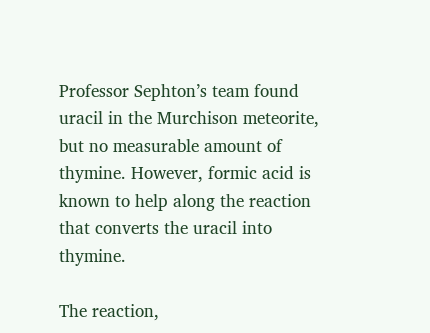Professor Sephton’s team found uracil in the Murchison meteorite, but no measurable amount of thymine. However, formic acid is known to help along the reaction that converts the uracil into thymine.

The reaction,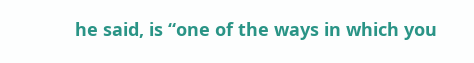he said, is “one of the ways in which you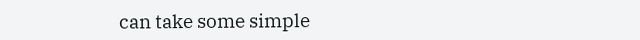can take some simple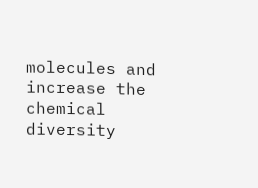molecules and increase the chemical diversity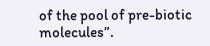of the pool of pre-biotic molecules”.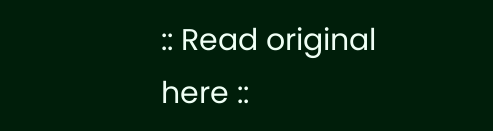:: Read original here ::